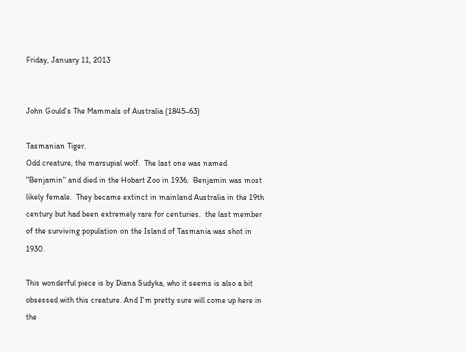Friday, January 11, 2013


John Gould's The Mammals of Australia (1845–63)

Tasmanian Tiger.
Odd creature, the marsupial wolf.  The last one was named "Benjamin" and died in the Hobart Zoo in 1936.  Benjamin was most likely female.  They became extinct in mainland Australia in the 19th century but had been extremely rare for centuries.  the last member of the surviving population on the Island of Tasmania was shot in 1930.

This wonderful piece is by Diana Sudyka, who it seems is also a bit obsessed with this creature. And I'm pretty sure will come up here in the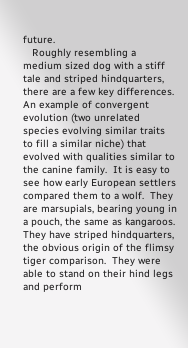future.
   Roughly resembling a medium sized dog with a stiff tale and striped hindquarters, there are a few key differences.  An example of convergent evolution (two unrelated species evolving similar traits to fill a similar niche) that evolved with qualities similar to the canine family.  It is easy to see how early European settlers compared them to a wolf.  They are marsupials, bearing young in a pouch, the same as kangaroos.  They have striped hindquarters, the obvious origin of the flimsy tiger comparison.  They were able to stand on their hind legs and perform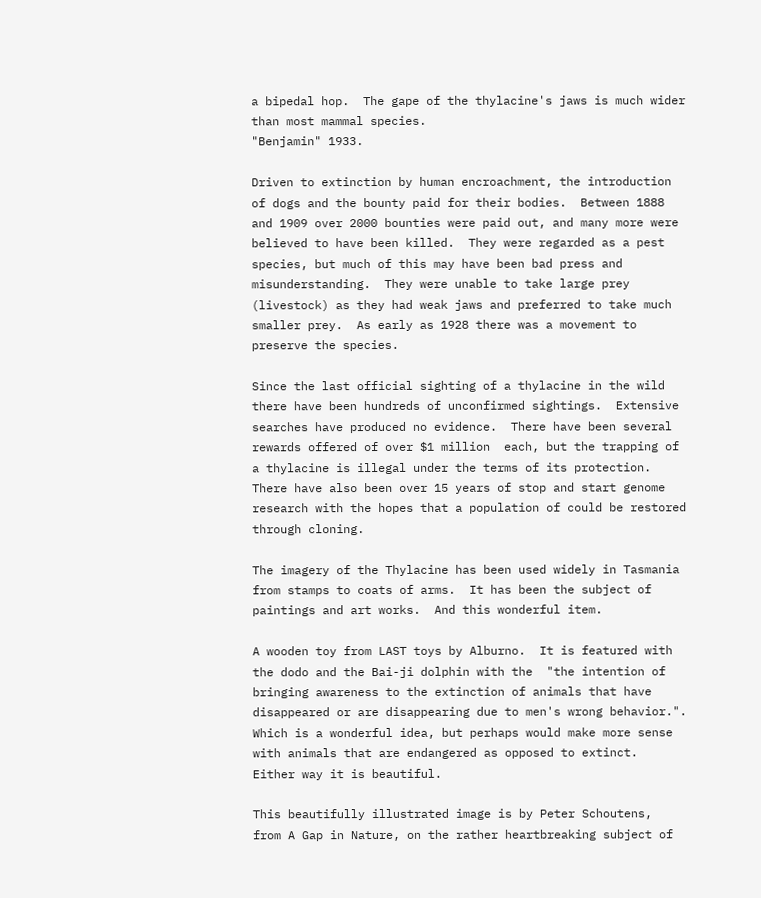a bipedal hop.  The gape of the thylacine's jaws is much wider than most mammal species.
"Benjamin" 1933.

Driven to extinction by human encroachment, the introduction of dogs and the bounty paid for their bodies.  Between 1888 and 1909 over 2000 bounties were paid out, and many more were believed to have been killed.  They were regarded as a pest species, but much of this may have been bad press and misunderstanding.  They were unable to take large prey (livestock) as they had weak jaws and preferred to take much smaller prey.  As early as 1928 there was a movement to preserve the species.

Since the last official sighting of a thylacine in the wild there have been hundreds of unconfirmed sightings.  Extensive searches have produced no evidence.  There have been several rewards offered of over $1 million  each, but the trapping of a thylacine is illegal under the terms of its protection.  There have also been over 15 years of stop and start genome research with the hopes that a population of could be restored through cloning.

The imagery of the Thylacine has been used widely in Tasmania from stamps to coats of arms.  It has been the subject of paintings and art works.  And this wonderful item.

A wooden toy from LAST toys by Alburno.  It is featured with the dodo and the Bai-ji dolphin with the  "the intention of bringing awareness to the extinction of animals that have disappeared or are disappearing due to men's wrong behavior.".  Which is a wonderful idea, but perhaps would make more sense with animals that are endangered as opposed to extinct.  Either way it is beautiful.

This beautifully illustrated image is by Peter Schoutens,  from A Gap in Nature, on the rather heartbreaking subject of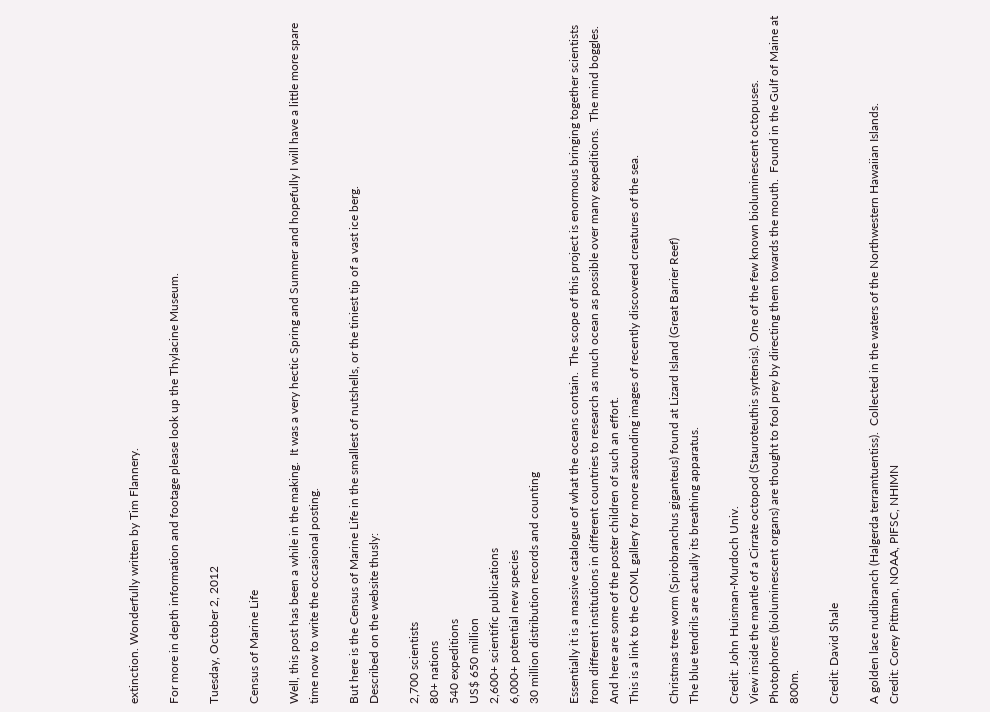extinction. Wonderfully written by Tim Flannery.

For more in depth information and footage please look up the Thylacine Museum.

Tuesday, October 2, 2012

Census of Marine Life

Well, this post has been a while in the making.  It was a very hectic Spring and Summer and hopefully I will have a little more spare time now to write the occasional posting.

But here is the Census of Marine Life in the smallest of nutshells, or the tiniest tip of a vast ice berg.
Described on the website thusly:

2,700 scientists
80+ nations
540 expeditions
US$ 650 million
2,600+ scientific publications
6,000+ potential new species
30 million distribution records and counting

Essentially it is a massive catalogue of what the oceans contain.  The scope of this project is enormous bringing together scientists from different institutions in different countries to research as much ocean as possible over many expeditions.  The mind boggles.
And here are some of the poster children of such an effort.
This is a link to the COML gallery for more astounding images of recently discovered creatures of the sea.

Christmas tree worm (Spirobranchus giganteus) found at Lizard Island (Great Barrier Reef)
The blue tendrils are actually its breathing apparatus.

Credit: John Huisman-Murdoch Univ.
View inside the mantle of a Cirrate octopod (Stauroteuthis syrtensis). One of the few known bioluminescent octopuses.   Photophores (bioluminescent organs) are thought to fool prey by directing them towards the mouth.  Found in the Gulf of Maine at 800m.

Credit: David Shale

A golden lace nudibranch (Halgerda terramtuentiss).  Collected in the waters of the Northwestern Hawaiian Islands.
Credit: Corey Pittman, NOAA, PIFSC, NHIMN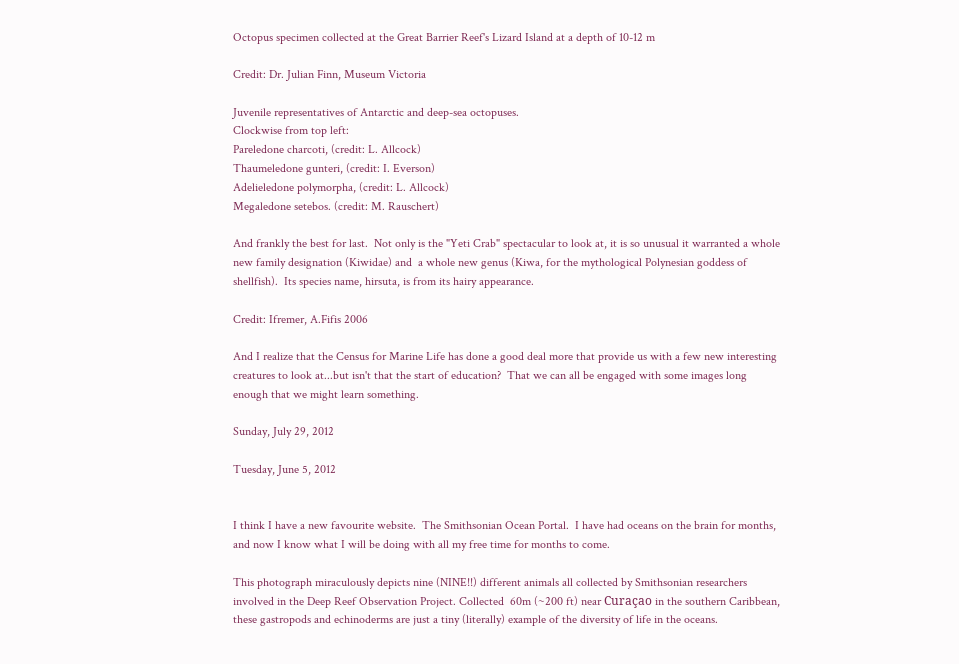Octopus specimen collected at the Great Barrier Reef's Lizard Island at a depth of 10-12 m

Credit: Dr. Julian Finn, Museum Victoria

Juvenile representatives of Antarctic and deep-sea octopuses.
Clockwise from top left:
Pareledone charcoti, (credit: L. Allcock)
Thaumeledone gunteri, (credit: I. Everson)
Adelieledone polymorpha, (credit: L. Allcock)
Megaledone setebos. (credit: M. Rauschert)

And frankly the best for last.  Not only is the "Yeti Crab" spectacular to look at, it is so unusual it warranted a whole new family designation (Kiwidae) and  a whole new genus (Kiwa, for the mythological Polynesian goddess of shellfish).  Its species name, hirsuta, is from its hairy appearance.

Credit: Ifremer, A.Fifis 2006

And I realize that the Census for Marine Life has done a good deal more that provide us with a few new interesting creatures to look at...but isn't that the start of education?  That we can all be engaged with some images long enough that we might learn something.

Sunday, July 29, 2012

Tuesday, June 5, 2012


I think I have a new favourite website.  The Smithsonian Ocean Portal.  I have had oceans on the brain for months, and now I know what I will be doing with all my free time for months to come.

This photograph miraculously depicts nine (NINE!!) different animals all collected by Smithsonian researchers involved in the Deep Reef Observation Project. Collected  60m (~200 ft) near Curaçao in the southern Caribbean, these gastropods and echinoderms are just a tiny (literally) example of the diversity of life in the oceans.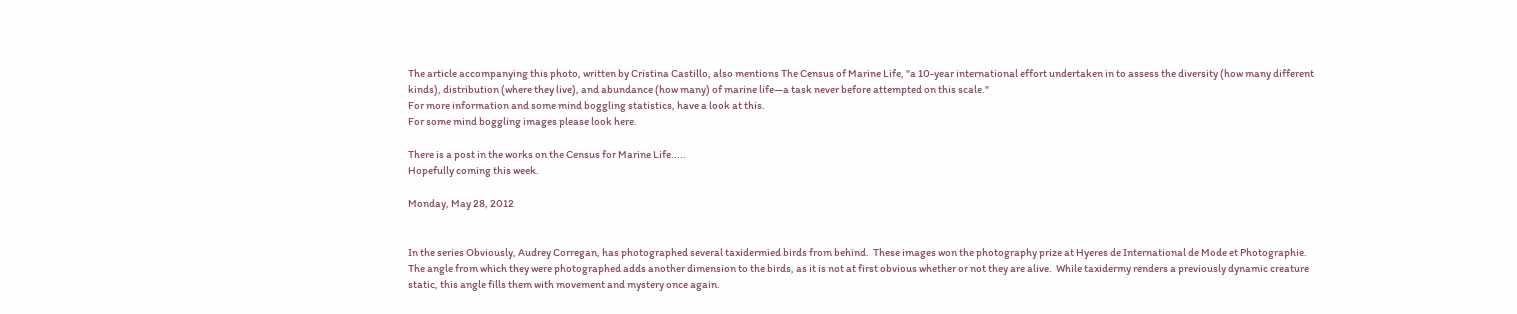The article accompanying this photo, written by Cristina Castillo, also mentions The Census of Marine Life, "a 10-year international effort undertaken in to assess the diversity (how many different kinds), distribution (where they live), and abundance (how many) of marine life—a task never before attempted on this scale."
For more information and some mind boggling statistics, have a look at this.
For some mind boggling images please look here.

There is a post in the works on the Census for Marine Life.....
Hopefully coming this week.

Monday, May 28, 2012


In the series Obviously, Audrey Corregan, has photographed several taxidermied birds from behind.  These images won the photography prize at Hyeres de International de Mode et Photographie.  The angle from which they were photographed adds another dimension to the birds, as it is not at first obvious whether or not they are alive.  While taxidermy renders a previously dynamic creature static, this angle fills them with movement and mystery once again.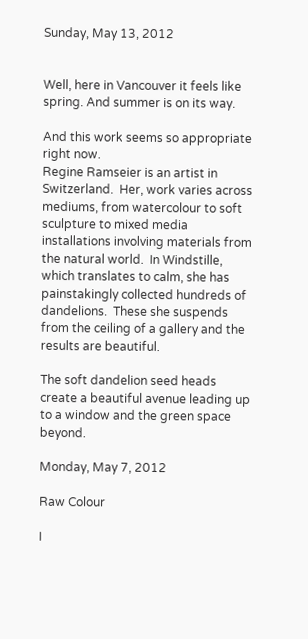Sunday, May 13, 2012


Well, here in Vancouver it feels like spring. And summer is on its way.

And this work seems so appropriate right now.
Regine Ramseier is an artist in Switzerland.  Her, work varies across mediums, from watercolour to soft sculpture to mixed media installations involving materials from the natural world.  In Windstille, which translates to calm, she has painstakingly collected hundreds of dandelions.  These she suspends from the ceiling of a gallery and the results are beautiful.

The soft dandelion seed heads create a beautiful avenue leading up to a window and the green space beyond.

Monday, May 7, 2012

Raw Colour

I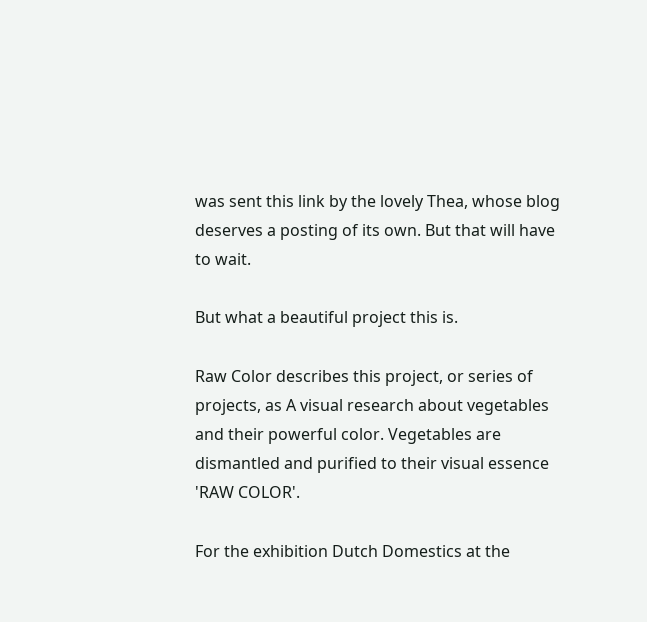was sent this link by the lovely Thea, whose blog deserves a posting of its own. But that will have to wait.

But what a beautiful project this is.

Raw Color describes this project, or series of projects, as A visual research about vegetables and their powerful color. Vegetables are dismantled and purified to their visual essence 'RAW COLOR'.

For the exhibition Dutch Domestics at the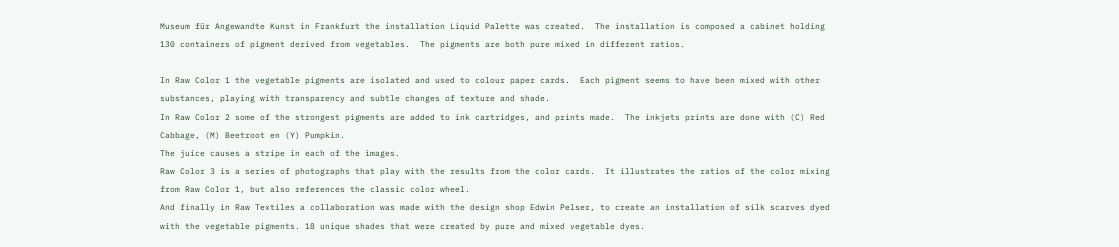Museum für Angewandte Kunst in Frankfurt the installation Liquid Palette was created.  The installation is composed a cabinet holding 130 containers of pigment derived from vegetables.  The pigments are both pure mixed in different ratios.

In Raw Color 1 the vegetable pigments are isolated and used to colour paper cards.  Each pigment seems to have been mixed with other substances, playing with transparency and subtle changes of texture and shade.
In Raw Color 2 some of the strongest pigments are added to ink cartridges, and prints made.  The inkjets prints are done with (C) Red Cabbage, (M) Beetroot en (Y) Pumpkin.
The juice causes a stripe in each of the images.
Raw Color 3 is a series of photographs that play with the results from the color cards.  It illustrates the ratios of the color mixing from Raw Color 1, but also references the classic color wheel.
And finally in Raw Textiles a collaboration was made with the design shop Edwin Pelser, to create an installation of silk scarves dyed with the vegetable pigments. 18 unique shades that were created by pure and mixed vegetable dyes.